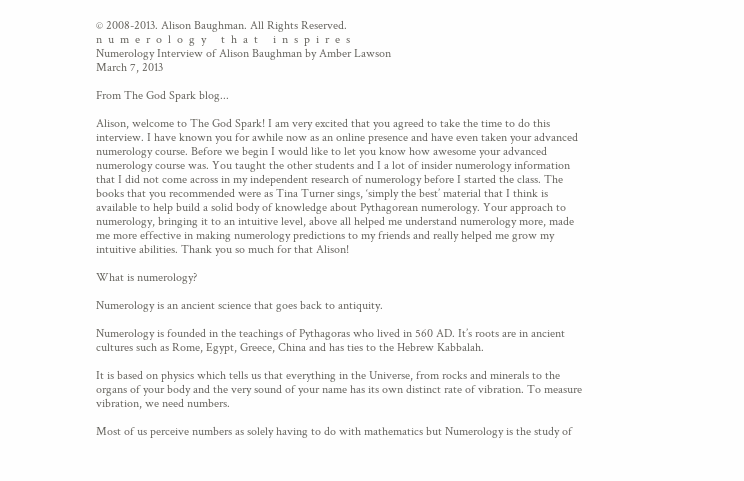© 2008-2013. Alison Baughman. All Rights Reserved.
n  u  m  e  r  o  l  o  g  y     t  h  a  t     i  n  s  p  i  r  e  s
Numerology Interview of Alison Baughman by Amber Lawson
March 7, 2013

From The God Spark blog...

Alison, welcome to The God Spark! I am very excited that you agreed to take the time to do this
interview. I have known you for awhile now as an online presence and have even taken your advanced
numerology course. Before we begin I would like to let you know how awesome your advanced
numerology course was. You taught the other students and I a lot of insider numerology information
that I did not come across in my independent research of numerology before I started the class. The
books that you recommended were as Tina Turner sings, ‘simply the best’ material that I think is
available to help build a solid body of knowledge about Pythagorean numerology. Your approach to
numerology, bringing it to an intuitive level, above all helped me understand numerology more, made
me more effective in making numerology predictions to my friends and really helped me grow my
intuitive abilities. Thank you so much for that Alison!

What is numerology?

Numerology is an ancient science that goes back to antiquity.

Numerology is founded in the teachings of Pythagoras who lived in 560 AD. It’s roots are in ancient
cultures such as Rome, Egypt, Greece, China and has ties to the Hebrew Kabbalah.

It is based on physics which tells us that everything in the Universe, from rocks and minerals to the
organs of your body and the very sound of your name has its own distinct rate of vibration. To measure
vibration, we need numbers.

Most of us perceive numbers as solely having to do with mathematics but Numerology is the study of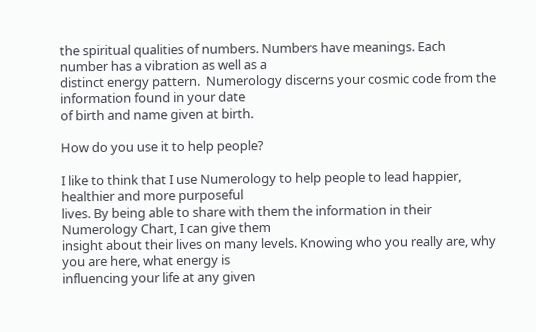the spiritual qualities of numbers. Numbers have meanings. Each number has a vibration as well as a
distinct energy pattern.  Numerology discerns your cosmic code from the information found in your date
of birth and name given at birth.

How do you use it to help people?

I like to think that I use Numerology to help people to lead happier, healthier and more purposeful
lives. By being able to share with them the information in their Numerology Chart, I can give them
insight about their lives on many levels. Knowing who you really are, why you are here, what energy is
influencing your life at any given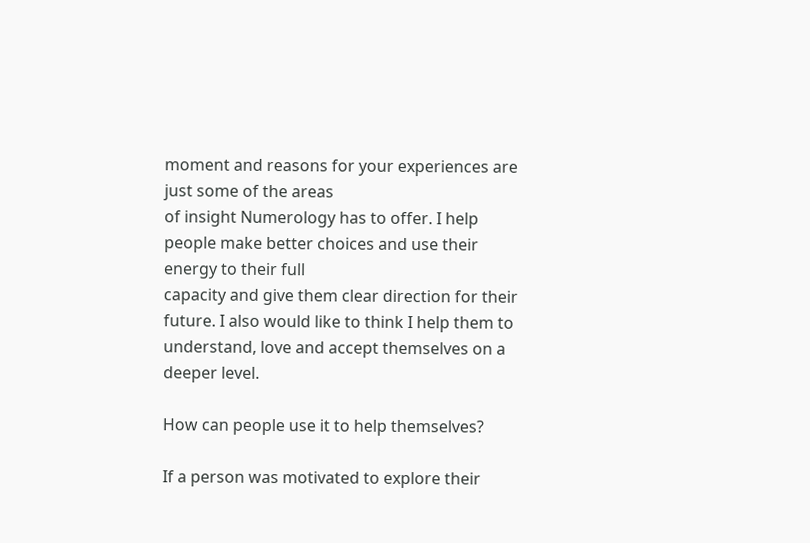moment and reasons for your experiences are just some of the areas
of insight Numerology has to offer. I help people make better choices and use their energy to their full
capacity and give them clear direction for their future. I also would like to think I help them to
understand, love and accept themselves on a deeper level.

How can people use it to help themselves?

If a person was motivated to explore their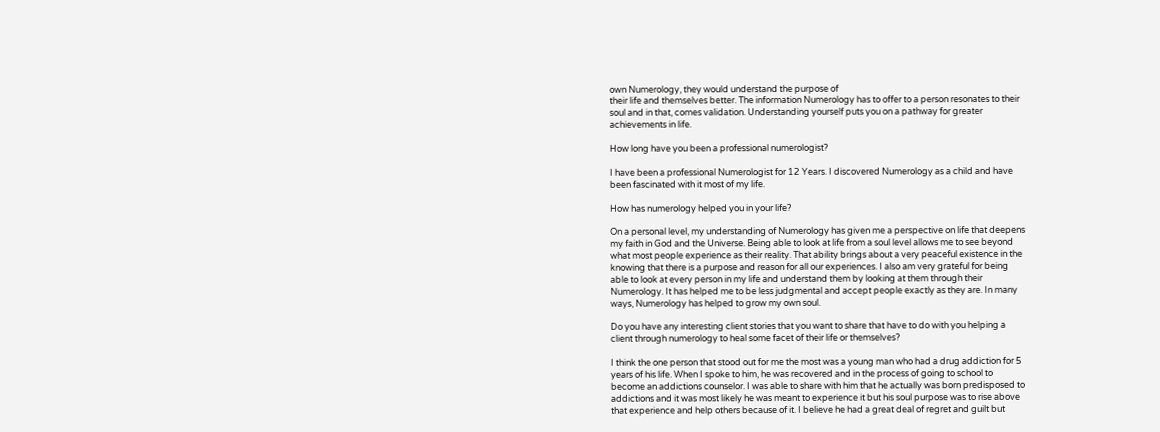own Numerology, they would understand the purpose of
their life and themselves better. The information Numerology has to offer to a person resonates to their
soul and in that, comes validation. Understanding yourself puts you on a pathway for greater
achievements in life.

How long have you been a professional numerologist?

I have been a professional Numerologist for 12 Years. I discovered Numerology as a child and have
been fascinated with it most of my life.

How has numerology helped you in your life?

On a personal level, my understanding of Numerology has given me a perspective on life that deepens
my faith in God and the Universe. Being able to look at life from a soul level allows me to see beyond
what most people experience as their reality. That ability brings about a very peaceful existence in the
knowing that there is a purpose and reason for all our experiences. I also am very grateful for being
able to look at every person in my life and understand them by looking at them through their
Numerology. It has helped me to be less judgmental and accept people exactly as they are. In many
ways, Numerology has helped to grow my own soul.

Do you have any interesting client stories that you want to share that have to do with you helping a
client through numerology to heal some facet of their life or themselves?

I think the one person that stood out for me the most was a young man who had a drug addiction for 5
years of his life. When I spoke to him, he was recovered and in the process of going to school to
become an addictions counselor. I was able to share with him that he actually was born predisposed to
addictions and it was most likely he was meant to experience it but his soul purpose was to rise above
that experience and help others because of it. I believe he had a great deal of regret and guilt but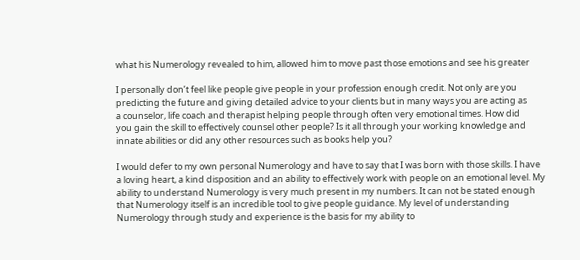what his Numerology revealed to him, allowed him to move past those emotions and see his greater

I personally don’t feel like people give people in your profession enough credit. Not only are you
predicting the future and giving detailed advice to your clients but in many ways you are acting as
a counselor, life coach and therapist helping people through often very emotional times. How did
you gain the skill to effectively counsel other people? Is it all through your working knowledge and
innate abilities or did any other resources such as books help you?

I would defer to my own personal Numerology and have to say that I was born with those skills. I have
a loving heart, a kind disposition and an ability to effectively work with people on an emotional level. My
ability to understand Numerology is very much present in my numbers. It can not be stated enough
that Numerology itself is an incredible tool to give people guidance. My level of understanding
Numerology through study and experience is the basis for my ability to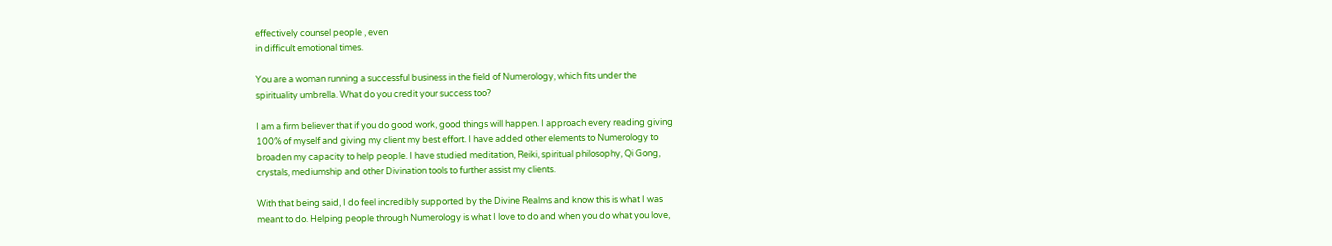effectively counsel people , even
in difficult emotional times.

You are a woman running a successful business in the field of Numerology, which fits under the
spirituality umbrella. What do you credit your success too?

I am a firm believer that if you do good work, good things will happen. I approach every reading giving
100% of myself and giving my client my best effort. I have added other elements to Numerology to
broaden my capacity to help people. I have studied meditation, Reiki, spiritual philosophy, Qi Gong,
crystals, mediumship and other Divination tools to further assist my clients.

With that being said, I do feel incredibly supported by the Divine Realms and know this is what I was
meant to do. Helping people through Numerology is what I love to do and when you do what you love,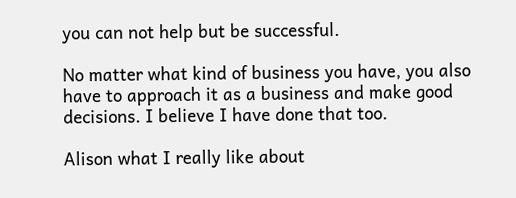you can not help but be successful.

No matter what kind of business you have, you also have to approach it as a business and make good
decisions. I believe I have done that too.

Alison what I really like about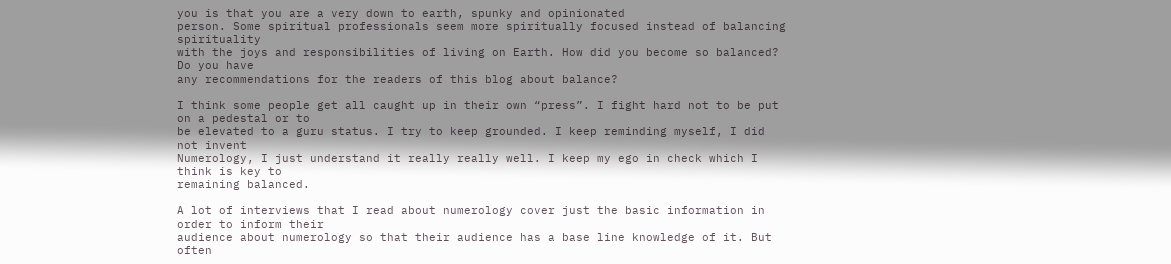you is that you are a very down to earth, spunky and opinionated
person. Some spiritual professionals seem more spiritually focused instead of balancing spirituality
with the joys and responsibilities of living on Earth. How did you become so balanced? Do you have
any recommendations for the readers of this blog about balance?

I think some people get all caught up in their own “press”. I fight hard not to be put on a pedestal or to
be elevated to a guru status. I try to keep grounded. I keep reminding myself, I did not invent
Numerology, I just understand it really really well. I keep my ego in check which I think is key to
remaining balanced.

A lot of interviews that I read about numerology cover just the basic information in order to inform their
audience about numerology so that their audience has a base line knowledge of it. But often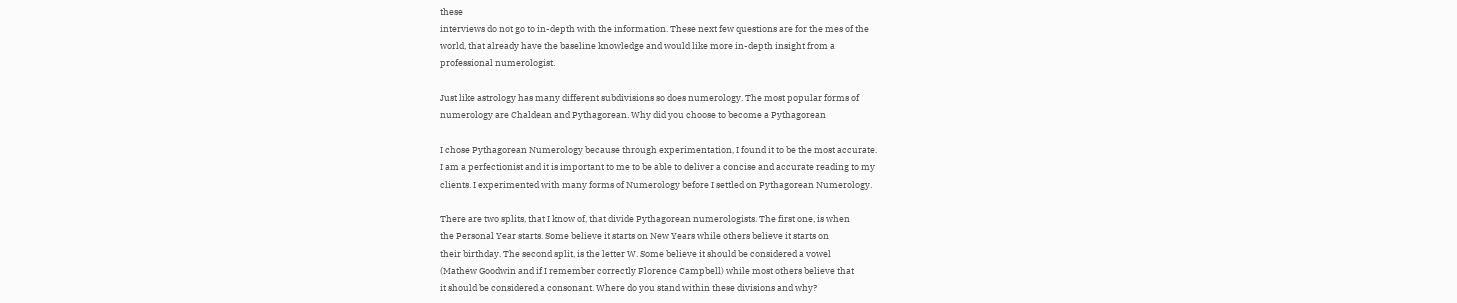these
interviews do not go to in-depth with the information. These next few questions are for the mes of the
world, that already have the baseline knowledge and would like more in-depth insight from a
professional numerologist.

Just like astrology has many different subdivisions so does numerology. The most popular forms of
numerology are Chaldean and Pythagorean. Why did you choose to become a Pythagorean

I chose Pythagorean Numerology because through experimentation, I found it to be the most accurate.
I am a perfectionist and it is important to me to be able to deliver a concise and accurate reading to my
clients. I experimented with many forms of Numerology before I settled on Pythagorean Numerology.

There are two splits, that I know of, that divide Pythagorean numerologists. The first one, is when
the Personal Year starts. Some believe it starts on New Years while others believe it starts on
their birthday. The second split, is the letter W. Some believe it should be considered a vowel
(Mathew Goodwin and if I remember correctly Florence Campbell) while most others believe that
it should be considered a consonant. Where do you stand within these divisions and why?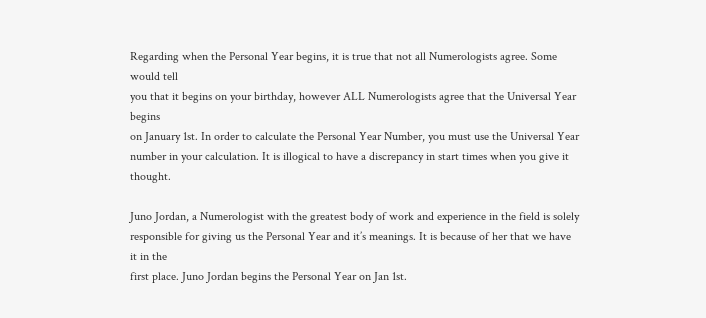Regarding when the Personal Year begins, it is true that not all Numerologists agree. Some would tell
you that it begins on your birthday, however ALL Numerologists agree that the Universal Year begins
on January 1st. In order to calculate the Personal Year Number, you must use the Universal Year
number in your calculation. It is illogical to have a discrepancy in start times when you give it thought.

Juno Jordan, a Numerologist with the greatest body of work and experience in the field is solely
responsible for giving us the Personal Year and it’s meanings. It is because of her that we have it in the
first place. Juno Jordan begins the Personal Year on Jan 1st.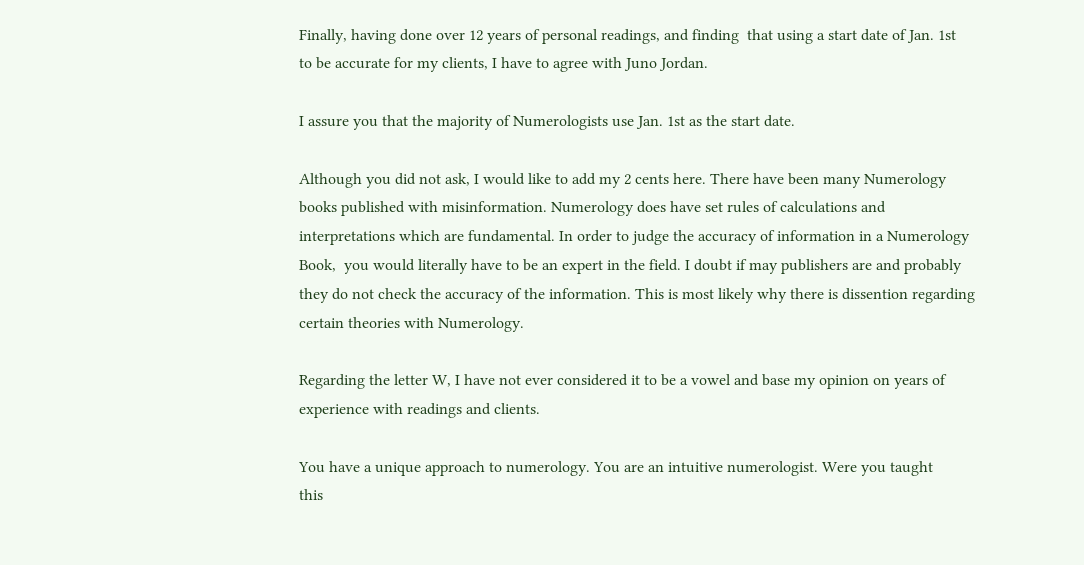Finally, having done over 12 years of personal readings, and finding  that using a start date of Jan. 1st
to be accurate for my clients, I have to agree with Juno Jordan.

I assure you that the majority of Numerologists use Jan. 1st as the start date.

Although you did not ask, I would like to add my 2 cents here. There have been many Numerology
books published with misinformation. Numerology does have set rules of calculations and
interpretations which are fundamental. In order to judge the accuracy of information in a Numerology
Book,  you would literally have to be an expert in the field. I doubt if may publishers are and probably
they do not check the accuracy of the information. This is most likely why there is dissention regarding
certain theories with Numerology.

Regarding the letter W, I have not ever considered it to be a vowel and base my opinion on years of
experience with readings and clients.

You have a unique approach to numerology. You are an intuitive numerologist. Were you taught
this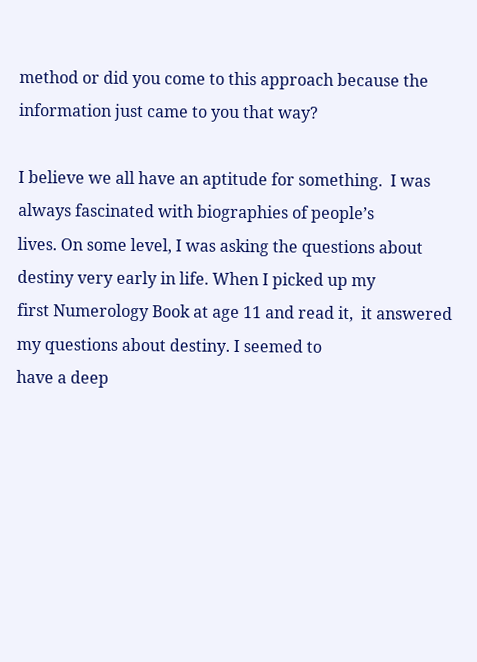method or did you come to this approach because the information just came to you that way?

I believe we all have an aptitude for something.  I was always fascinated with biographies of people’s
lives. On some level, I was asking the questions about destiny very early in life. When I picked up my
first Numerology Book at age 11 and read it,  it answered my questions about destiny. I seemed to
have a deep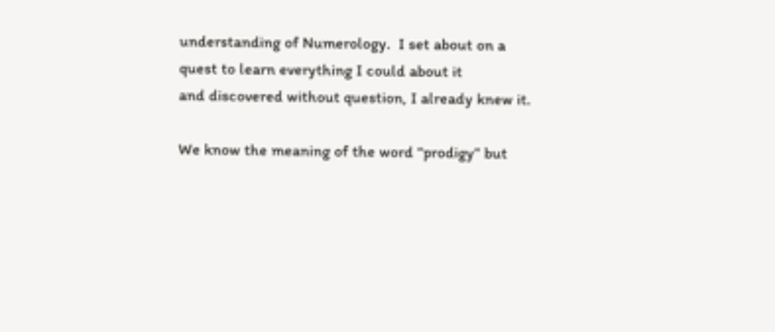understanding of Numerology.  I set about on a quest to learn everything I could about it
and discovered without question, I already knew it.

We know the meaning of the word “prodigy” but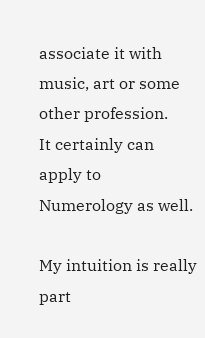associate it with music, art or some other profession.
It certainly can apply to Numerology as well.

My intuition is really part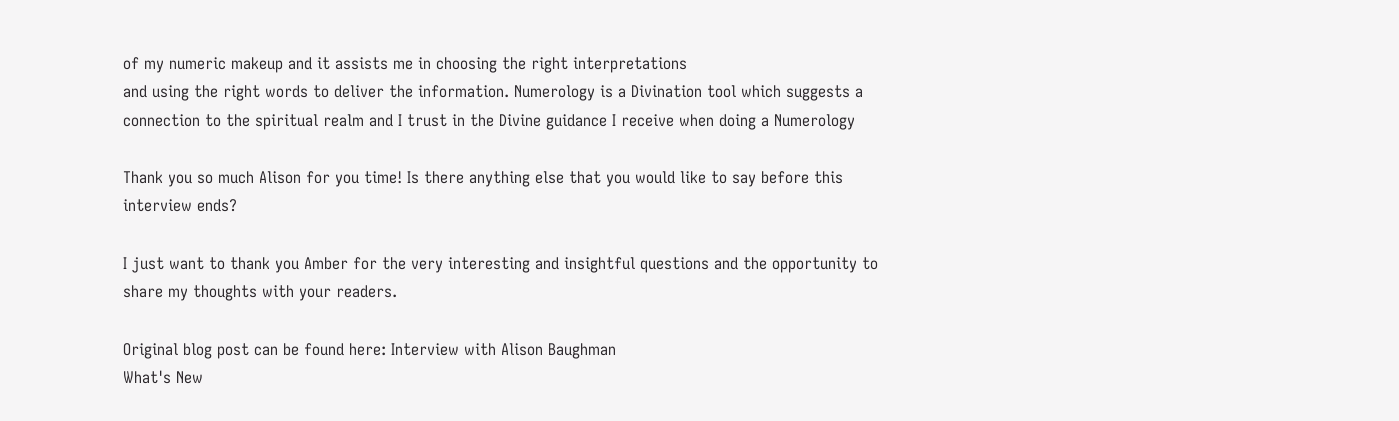of my numeric makeup and it assists me in choosing the right interpretations
and using the right words to deliver the information. Numerology is a Divination tool which suggests a
connection to the spiritual realm and I trust in the Divine guidance I receive when doing a Numerology

Thank you so much Alison for you time! Is there anything else that you would like to say before this
interview ends?

I just want to thank you Amber for the very interesting and insightful questions and the opportunity to
share my thoughts with your readers.

Original blog post can be found here: Interview with Alison Baughman
What's New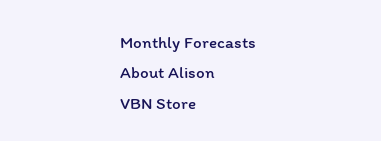Monthly Forecasts
About Alison
VBN Store